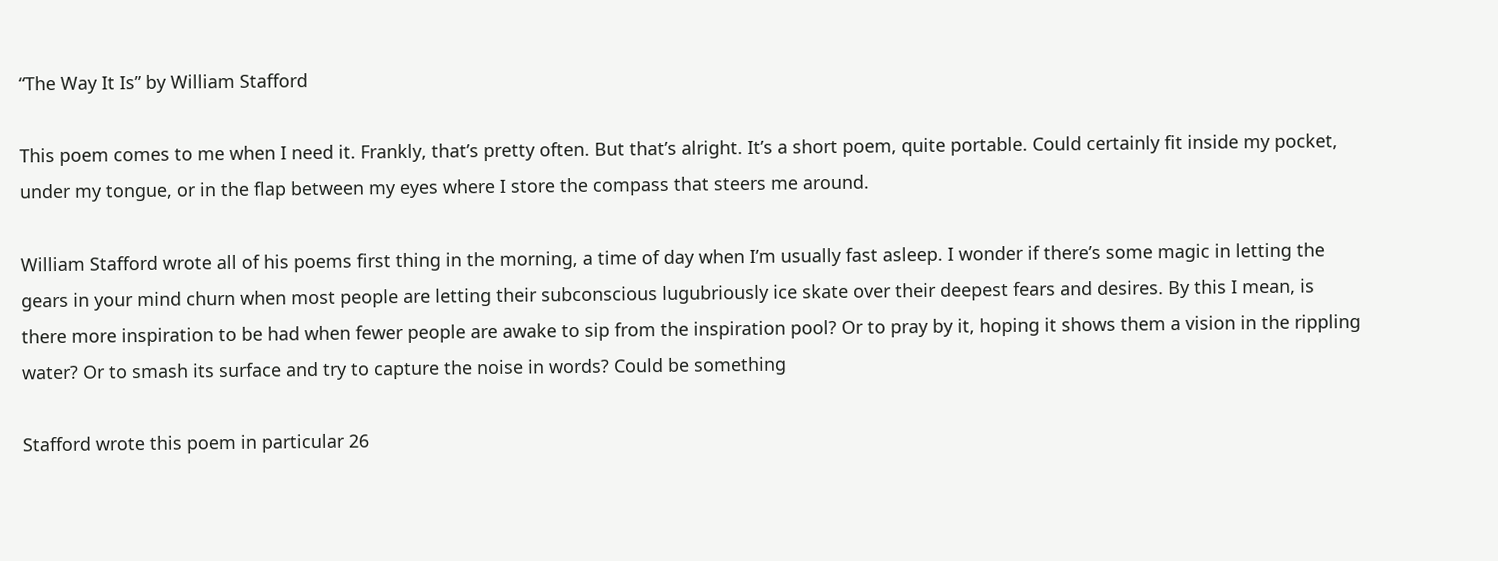“The Way It Is” by William Stafford

This poem comes to me when I need it. Frankly, that’s pretty often. But that’s alright. It’s a short poem, quite portable. Could certainly fit inside my pocket, under my tongue, or in the flap between my eyes where I store the compass that steers me around.

William Stafford wrote all of his poems first thing in the morning, a time of day when I’m usually fast asleep. I wonder if there’s some magic in letting the gears in your mind churn when most people are letting their subconscious lugubriously ice skate over their deepest fears and desires. By this I mean, is there more inspiration to be had when fewer people are awake to sip from the inspiration pool? Or to pray by it, hoping it shows them a vision in the rippling water? Or to smash its surface and try to capture the noise in words? Could be something

Stafford wrote this poem in particular 26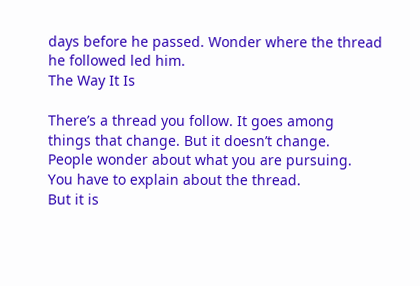days before he passed. Wonder where the thread he followed led him.
The Way It Is

There’s a thread you follow. It goes among
things that change. But it doesn’t change.
People wonder about what you are pursuing.
You have to explain about the thread.
But it is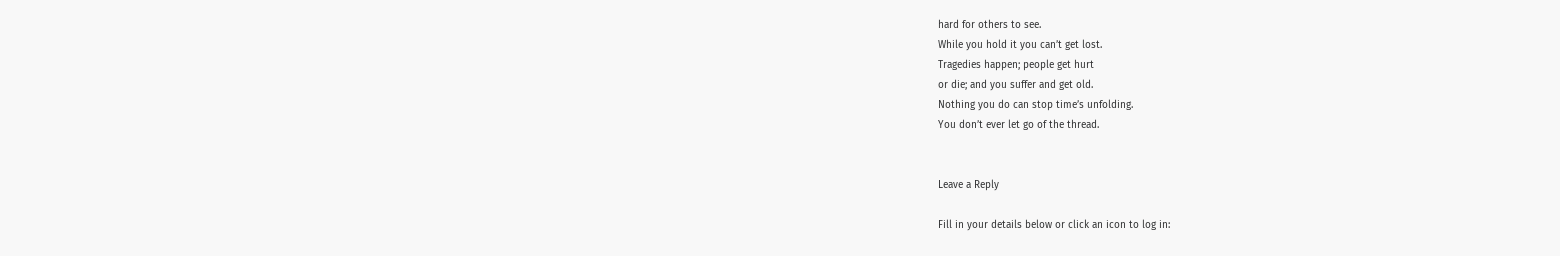hard for others to see.
While you hold it you can’t get lost.
Tragedies happen; people get hurt
or die; and you suffer and get old.
Nothing you do can stop time’s unfolding.
You don’t ever let go of the thread.


Leave a Reply

Fill in your details below or click an icon to log in: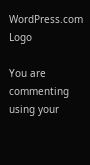WordPress.com Logo

You are commenting using your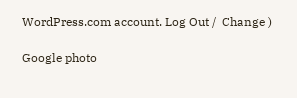WordPress.com account. Log Out /  Change )

Google photo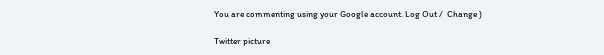You are commenting using your Google account. Log Out /  Change )

Twitter picture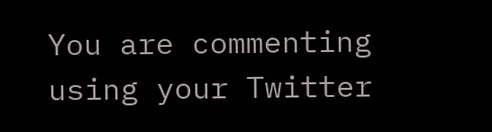You are commenting using your Twitter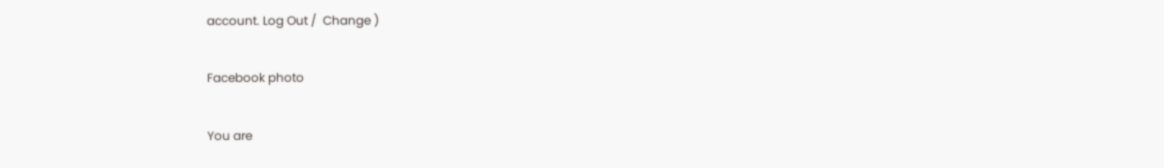account. Log Out /  Change )

Facebook photo

You are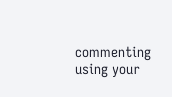commenting using your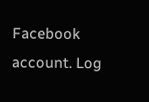Facebook account. Log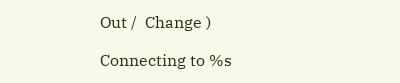Out /  Change )

Connecting to %s